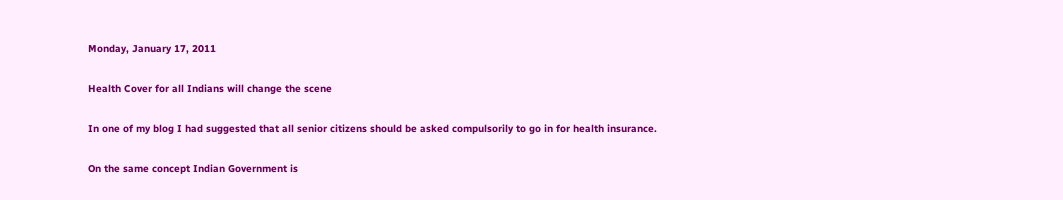Monday, January 17, 2011

Health Cover for all Indians will change the scene

In one of my blog I had suggested that all senior citizens should be asked compulsorily to go in for health insurance.

On the same concept Indian Government is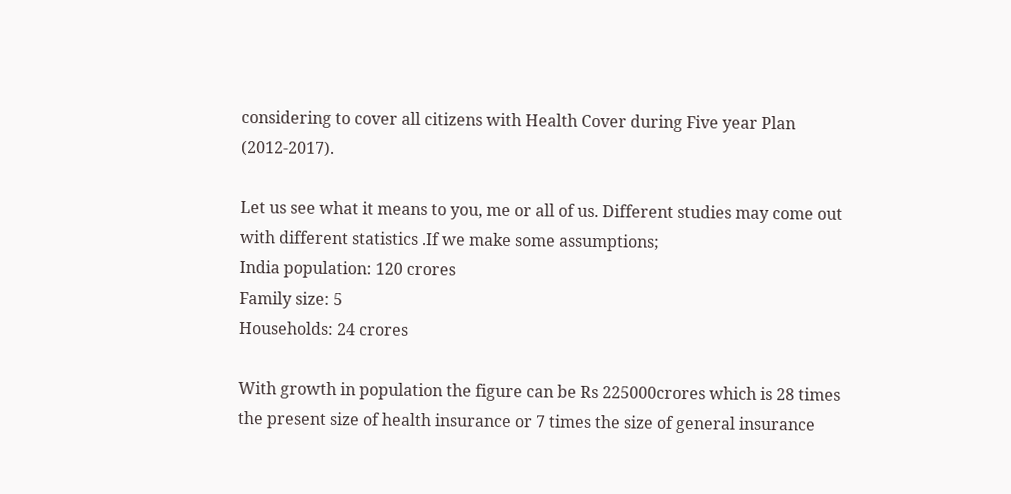considering to cover all citizens with Health Cover during Five year Plan (2012-2017).

Let us see what it means to you, me or all of us. Different studies may come out with different statistics .If we make some assumptions;
India population: 120 crores
Family size: 5
Households: 24 crores

With growth in population the figure can be Rs 225000crores which is 28 times the present size of health insurance or 7 times the size of general insurance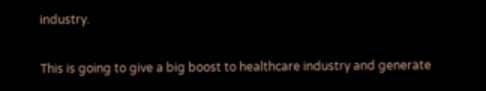industry.

This is going to give a big boost to healthcare industry and generate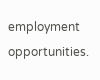employment opportunities.